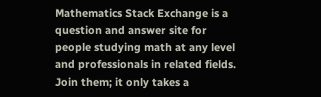Mathematics Stack Exchange is a question and answer site for people studying math at any level and professionals in related fields. Join them; it only takes a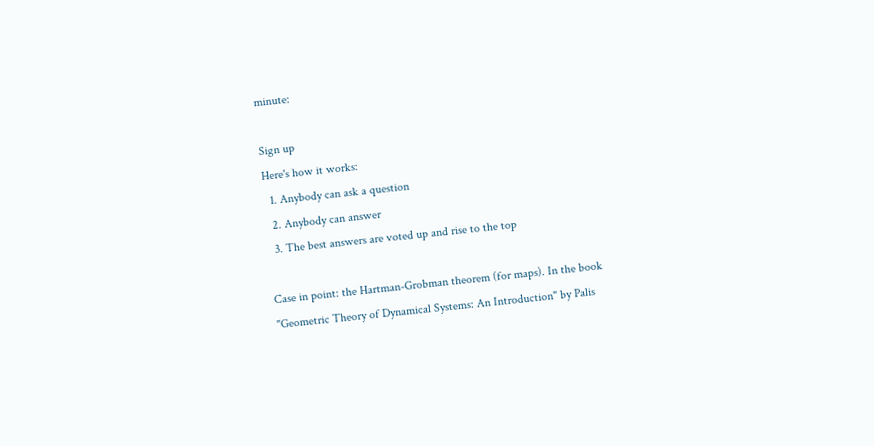minute:

Sign up
Here's how it works:
  1. Anybody can ask a question
  2. Anybody can answer
  3. The best answers are voted up and rise to the top

Case in point: the Hartman-Grobman theorem (for maps). In the book "Geometric Theory of Dynamical Systems: An Introduction" by Palis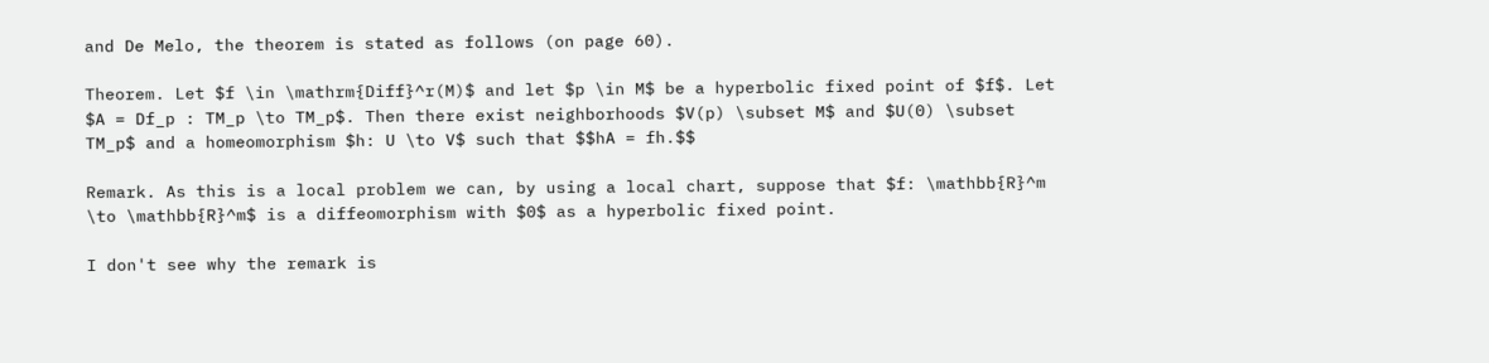and De Melo, the theorem is stated as follows (on page 60).

Theorem. Let $f \in \mathrm{Diff}^r(M)$ and let $p \in M$ be a hyperbolic fixed point of $f$. Let $A = Df_p : TM_p \to TM_p$. Then there exist neighborhoods $V(p) \subset M$ and $U(0) \subset TM_p$ and a homeomorphism $h: U \to V$ such that $$hA = fh.$$

Remark. As this is a local problem we can, by using a local chart, suppose that $f: \mathbb{R}^m \to \mathbb{R}^m$ is a diffeomorphism with $0$ as a hyperbolic fixed point.

I don't see why the remark is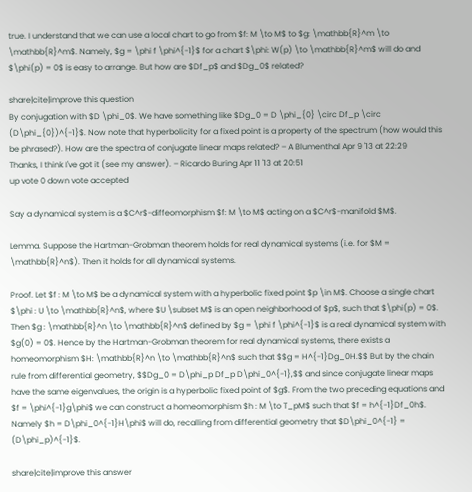true. I understand that we can use a local chart to go from $f: M \to M$ to $g: \mathbb{R}^m \to \mathbb{R}^m$. Namely, $g = \phi f \phi^{-1}$ for a chart $\phi: W(p) \to \mathbb{R}^m$ will do and $\phi(p) = 0$ is easy to arrange. But how are $Df_p$ and $Dg_0$ related?

share|cite|improve this question
By conjugation with $D \phi_0$. We have something like $Dg_0 = D \phi_{0} \circ Df_p \circ (D\phi_{0})^{-1}$. Now note that hyperbolicity for a fixed point is a property of the spectrum (how would this be phrased?). How are the spectra of conjugate linear maps related? – A Blumenthal Apr 9 '13 at 22:29
Thanks, I think I've got it (see my answer). – Ricardo Buring Apr 11 '13 at 20:51
up vote 0 down vote accepted

Say a dynamical system is a $C^r$-diffeomorphism $f: M \to M$ acting on a $C^r$-manifold $M$.

Lemma. Suppose the Hartman-Grobman theorem holds for real dynamical systems (i.e. for $M = \mathbb{R}^n$). Then it holds for all dynamical systems.

Proof. Let $f : M \to M$ be a dynamical system with a hyperbolic fixed point $p \in M$. Choose a single chart $\phi : U \to \mathbb{R}^n$, where $U \subset M$ is an open neighborhood of $p$, such that $\phi(p) = 0$. Then $g : \mathbb{R}^n \to \mathbb{R}^n$ defined by $g = \phi f \phi^{-1}$ is a real dynamical system with $g(0) = 0$. Hence by the Hartman-Grobman theorem for real dynamical systems, there exists a homeomorphism $H: \mathbb{R}^n \to \mathbb{R}^n$ such that $$g = H^{-1}Dg_0H.$$ But by the chain rule from differential geometry, $$Dg_0 = D\phi_p Df_p D\phi_0^{-1},$$ and since conjugate linear maps have the same eigenvalues, the origin is a hyperbolic fixed point of $g$. From the two preceding equations and $f = \phi^{-1}g\phi$ we can construct a homeomorphism $h : M \to T_pM$ such that $f = h^{-1}Df_0h$. Namely $h = D\phi_0^{-1}H\phi$ will do, recalling from differential geometry that $D\phi_0^{-1} = (D\phi_p)^{-1}$.

share|cite|improve this answer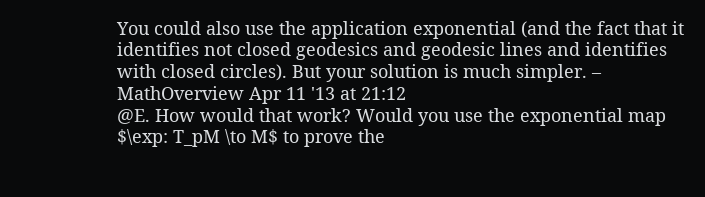You could also use the application exponential (and the fact that it identifies not closed geodesics and geodesic lines and identifies with closed circles). But your solution is much simpler. – MathOverview Apr 11 '13 at 21:12
@E. How would that work? Would you use the exponential map $\exp: T_pM \to M$ to prove the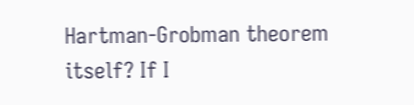Hartman-Grobman theorem itself? If I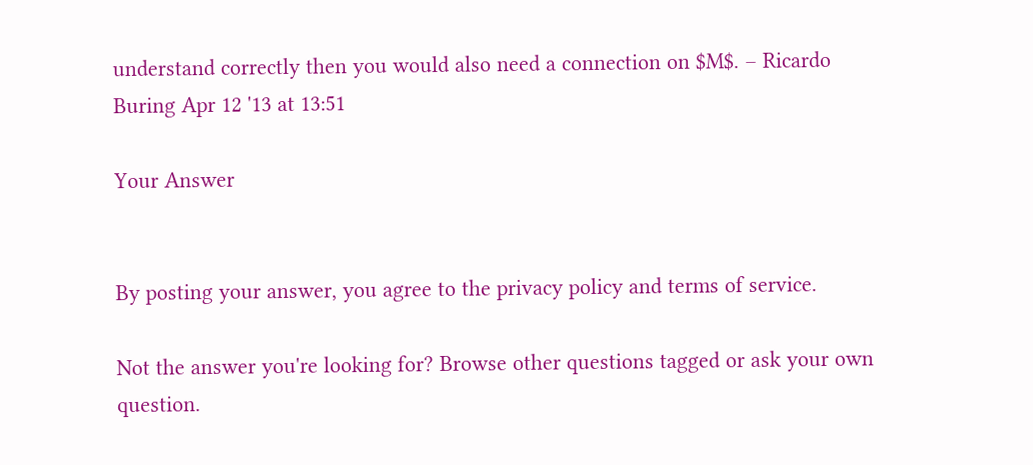understand correctly then you would also need a connection on $M$. – Ricardo Buring Apr 12 '13 at 13:51

Your Answer


By posting your answer, you agree to the privacy policy and terms of service.

Not the answer you're looking for? Browse other questions tagged or ask your own question.